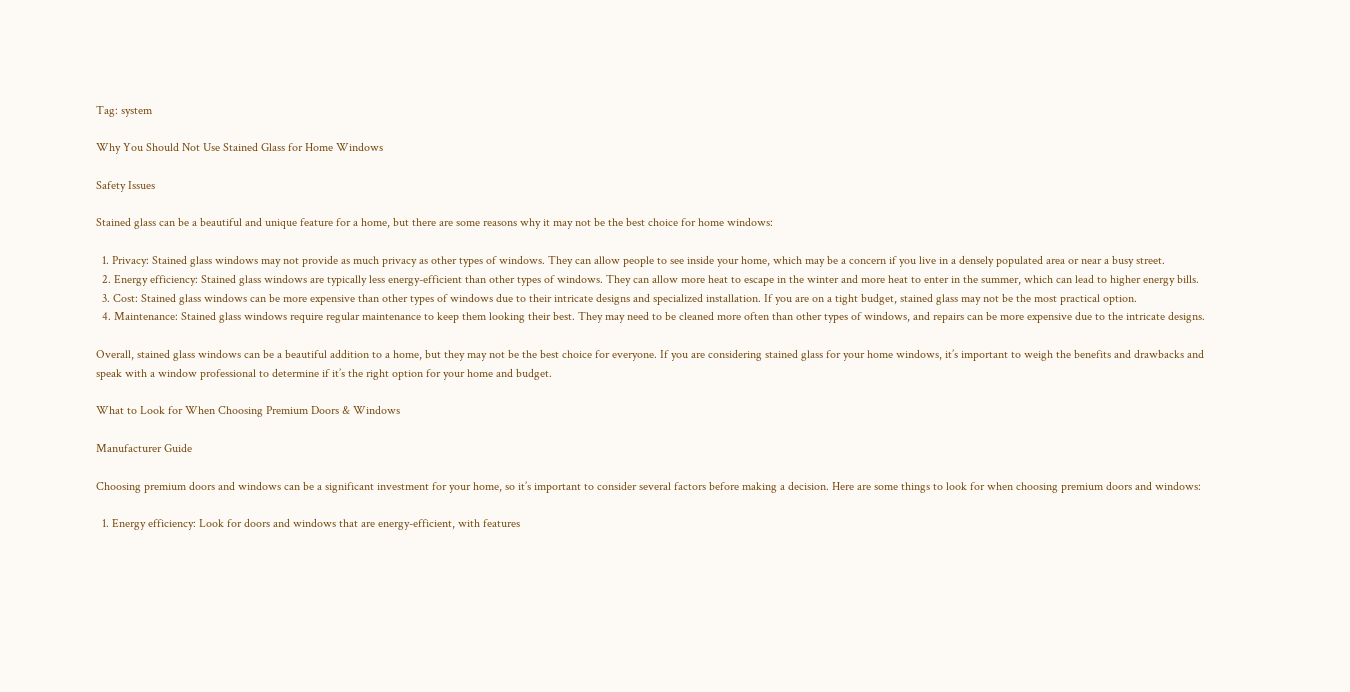Tag: system

Why You Should Not Use Stained Glass for Home Windows

Safety Issues

Stained glass can be a beautiful and unique feature for a home, but there are some reasons why it may not be the best choice for home windows:

  1. Privacy: Stained glass windows may not provide as much privacy as other types of windows. They can allow people to see inside your home, which may be a concern if you live in a densely populated area or near a busy street.
  2. Energy efficiency: Stained glass windows are typically less energy-efficient than other types of windows. They can allow more heat to escape in the winter and more heat to enter in the summer, which can lead to higher energy bills.
  3. Cost: Stained glass windows can be more expensive than other types of windows due to their intricate designs and specialized installation. If you are on a tight budget, stained glass may not be the most practical option.
  4. Maintenance: Stained glass windows require regular maintenance to keep them looking their best. They may need to be cleaned more often than other types of windows, and repairs can be more expensive due to the intricate designs.

Overall, stained glass windows can be a beautiful addition to a home, but they may not be the best choice for everyone. If you are considering stained glass for your home windows, it’s important to weigh the benefits and drawbacks and speak with a window professional to determine if it’s the right option for your home and budget.

What to Look for When Choosing Premium Doors & Windows

Manufacturer Guide

Choosing premium doors and windows can be a significant investment for your home, so it’s important to consider several factors before making a decision. Here are some things to look for when choosing premium doors and windows:

  1. Energy efficiency: Look for doors and windows that are energy-efficient, with features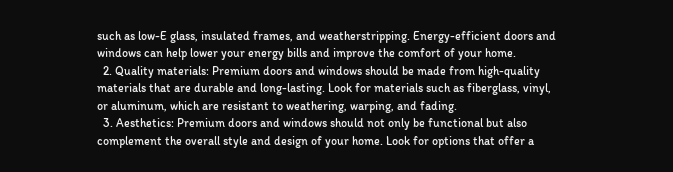such as low-E glass, insulated frames, and weatherstripping. Energy-efficient doors and windows can help lower your energy bills and improve the comfort of your home.
  2. Quality materials: Premium doors and windows should be made from high-quality materials that are durable and long-lasting. Look for materials such as fiberglass, vinyl, or aluminum, which are resistant to weathering, warping, and fading.
  3. Aesthetics: Premium doors and windows should not only be functional but also complement the overall style and design of your home. Look for options that offer a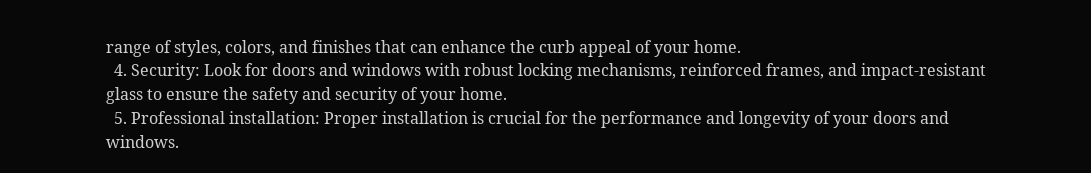range of styles, colors, and finishes that can enhance the curb appeal of your home.
  4. Security: Look for doors and windows with robust locking mechanisms, reinforced frames, and impact-resistant glass to ensure the safety and security of your home.
  5. Professional installation: Proper installation is crucial for the performance and longevity of your doors and windows.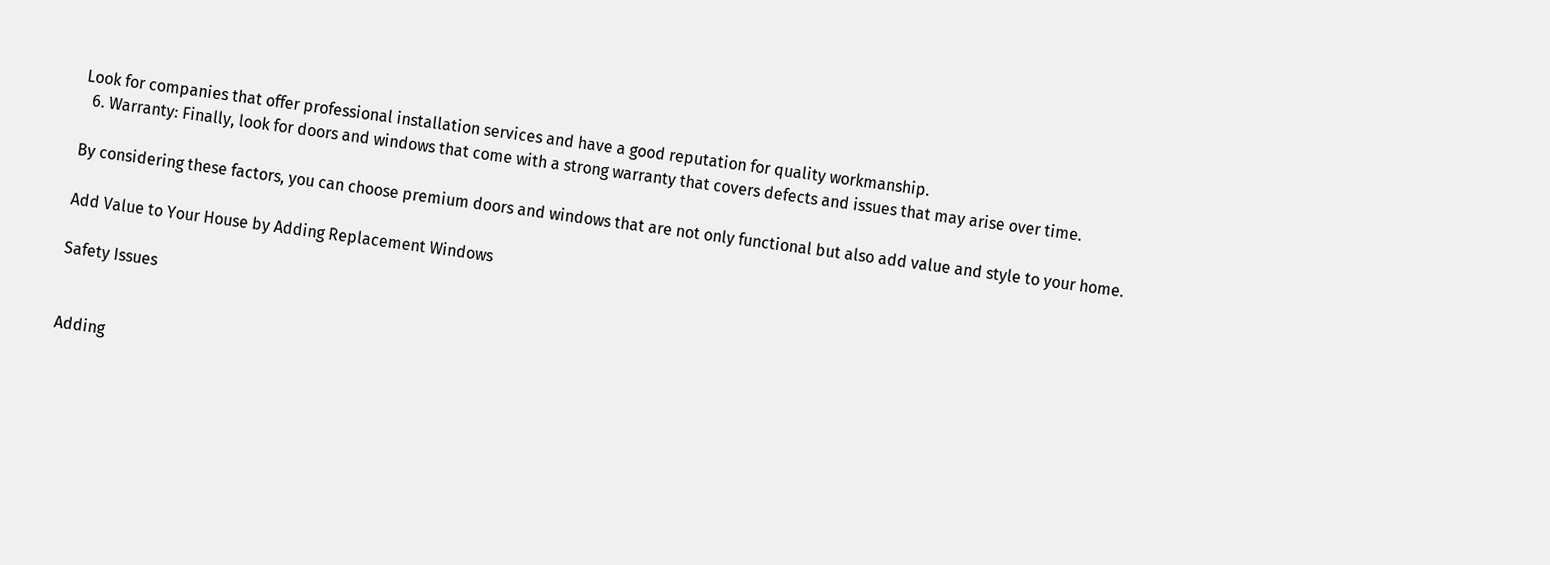Look for companies that offer professional installation services and have a good reputation for quality workmanship.
  6. Warranty: Finally, look for doors and windows that come with a strong warranty that covers defects and issues that may arise over time.

By considering these factors, you can choose premium doors and windows that are not only functional but also add value and style to your home.

Add Value to Your House by Adding Replacement Windows

Safety Issues


Adding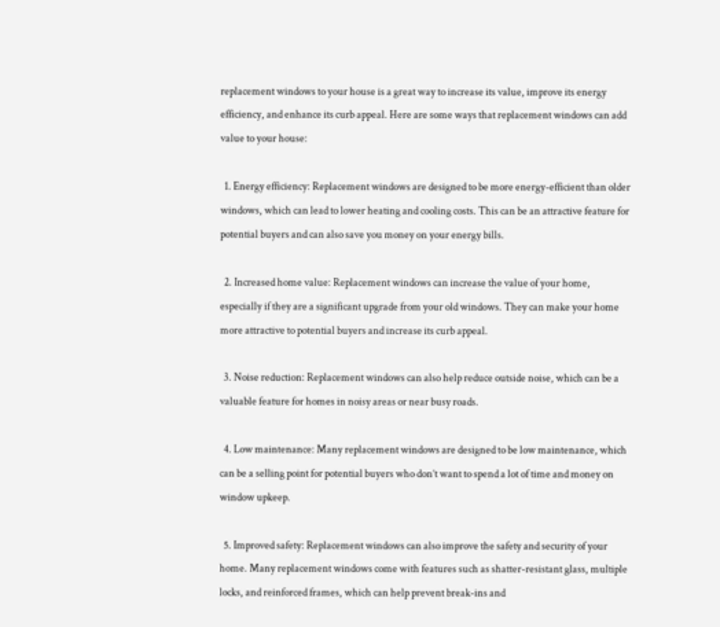replacement windows to your house is a great way to increase its value, improve its energy efficiency, and enhance its curb appeal. Here are some ways that replacement windows can add value to your house:

  1. Energy efficiency: Replacement windows are designed to be more energy-efficient than older windows, which can lead to lower heating and cooling costs. This can be an attractive feature for potential buyers and can also save you money on your energy bills.

  2. Increased home value: Replacement windows can increase the value of your home, especially if they are a significant upgrade from your old windows. They can make your home more attractive to potential buyers and increase its curb appeal.

  3. Noise reduction: Replacement windows can also help reduce outside noise, which can be a valuable feature for homes in noisy areas or near busy roads.

  4. Low maintenance: Many replacement windows are designed to be low maintenance, which can be a selling point for potential buyers who don’t want to spend a lot of time and money on window upkeep.

  5. Improved safety: Replacement windows can also improve the safety and security of your home. Many replacement windows come with features such as shatter-resistant glass, multiple locks, and reinforced frames, which can help prevent break-ins and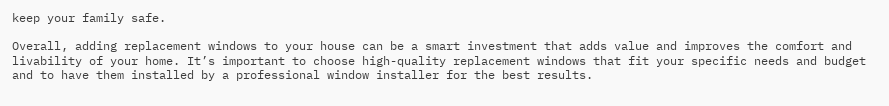keep your family safe.

Overall, adding replacement windows to your house can be a smart investment that adds value and improves the comfort and livability of your home. It’s important to choose high-quality replacement windows that fit your specific needs and budget and to have them installed by a professional window installer for the best results.